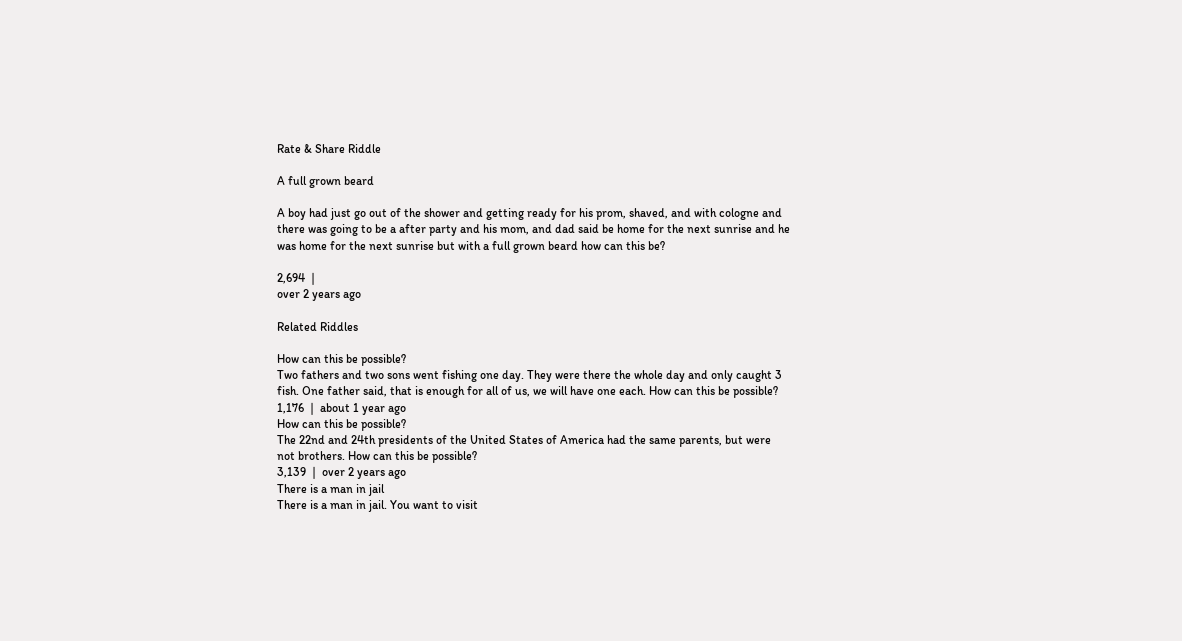Rate & Share Riddle

A full grown beard

A boy had just go out of the shower and getting ready for his prom, shaved, and with cologne and there was going to be a after party and his mom, and dad said be home for the next sunrise and he was home for the next sunrise but with a full grown beard how can this be?

2,694 ❘
over 2 years ago

Related Riddles

How can this be possible?
Two fathers and two sons went fishing one day. They were there the whole day and only caught 3 fish. One father said, that is enough for all of us, we will have one each. How can this be possible?
1,176 ❘ about 1 year ago
How can this be possible?
The 22nd and 24th presidents of the United States of America had the same parents, but were not brothers. How can this be possible?
3,139 ❘ over 2 years ago
There is a man in jail
There is a man in jail. You want to visit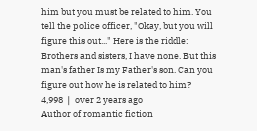him but you must be related to him. You tell the police officer, "Okay, but you will figure this out..." Here is the riddle: Brothers and sisters, I have none. But this man's father Is my Father's son. Can you figure out how he is related to him?
4,998 ❘ over 2 years ago
Author of romantic fiction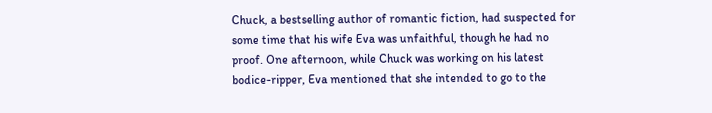Chuck, a bestselling author of romantic fiction, had suspected for some time that his wife Eva was unfaithful, though he had no proof. One afternoon, while Chuck was working on his latest bodice-ripper, Eva mentioned that she intended to go to the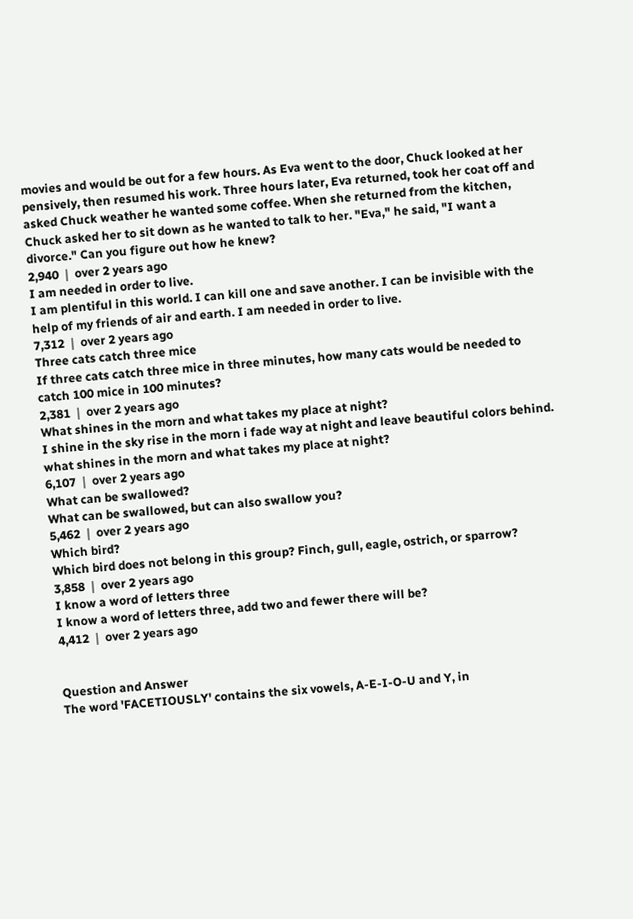movies and would be out for a few hours. As Eva went to the door, Chuck looked at her pensively, then resumed his work. Three hours later, Eva returned, took her coat off and asked Chuck weather he wanted some coffee. When she returned from the kitchen, Chuck asked her to sit down as he wanted to talk to her. "Eva," he said, "I want a divorce." Can you figure out how he knew?
2,940 ❘ over 2 years ago
I am needed in order to live.
I am plentiful in this world. I can kill one and save another. I can be invisible with the help of my friends of air and earth. I am needed in order to live.
7,312 ❘ over 2 years ago
Three cats catch three mice
If three cats catch three mice in three minutes, how many cats would be needed to catch 100 mice in 100 minutes?
2,381 ❘ over 2 years ago
What shines in the morn and what takes my place at night?
I shine in the sky rise in the morn i fade way at night and leave beautiful colors behind. what shines in the morn and what takes my place at night?
6,107 ❘ over 2 years ago
What can be swallowed?
What can be swallowed, but can also swallow you?
5,462 ❘ over 2 years ago
Which bird?
Which bird does not belong in this group? Finch, gull, eagle, ostrich, or sparrow?
3,858 ❘ over 2 years ago
I know a word of letters three
I know a word of letters three, add two and fewer there will be?
4,412 ❘ over 2 years ago


Question and Answer
The word 'FACETIOUSLY' contains the six vowels, A-E-I-O-U and Y, in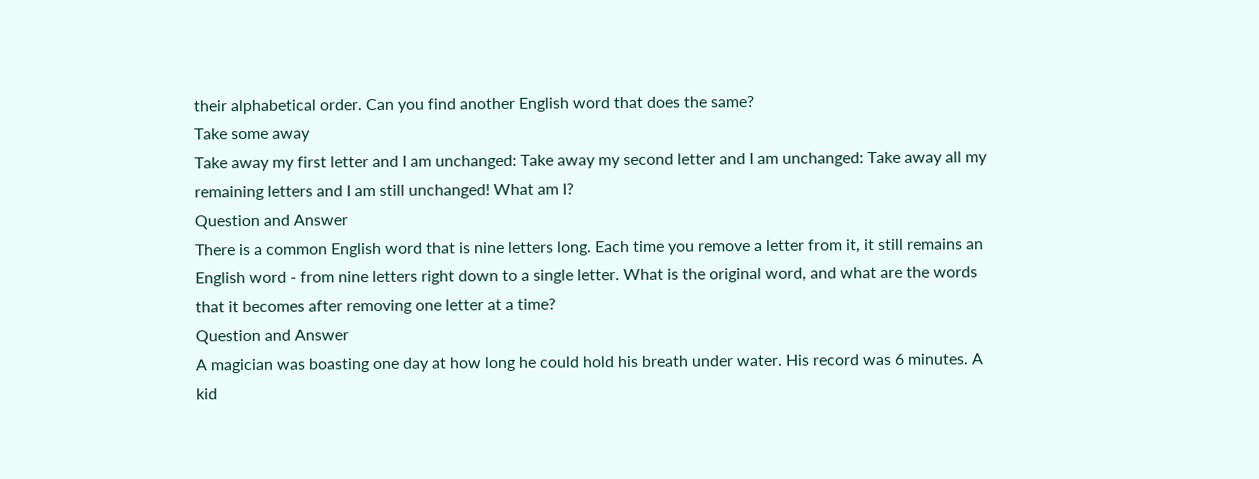their alphabetical order. Can you find another English word that does the same?
Take some away
Take away my first letter and I am unchanged: Take away my second letter and I am unchanged: Take away all my remaining letters and I am still unchanged! What am I?
Question and Answer
There is a common English word that is nine letters long. Each time you remove a letter from it, it still remains an English word - from nine letters right down to a single letter. What is the original word, and what are the words that it becomes after removing one letter at a time?
Question and Answer
A magician was boasting one day at how long he could hold his breath under water. His record was 6 minutes. A kid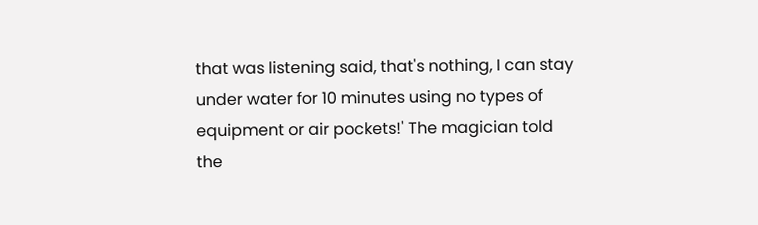that was listening said, that's nothing, I can stay under water for 10 minutes using no types of equipment or air pockets!' The magician told the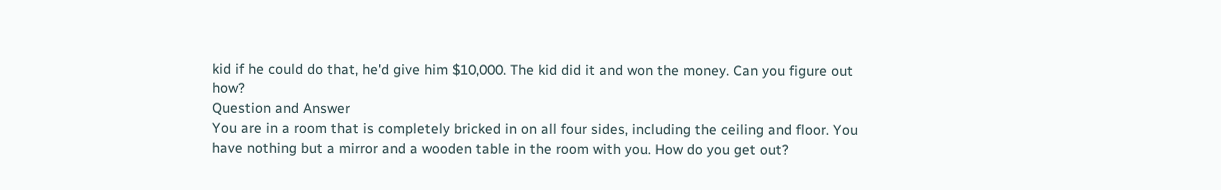kid if he could do that, he'd give him $10,000. The kid did it and won the money. Can you figure out how?
Question and Answer
You are in a room that is completely bricked in on all four sides, including the ceiling and floor. You have nothing but a mirror and a wooden table in the room with you. How do you get out?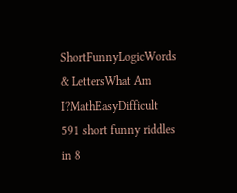ShortFunnyLogicWords & LettersWhat Am I?MathEasyDifficult
591 short funny riddles in 8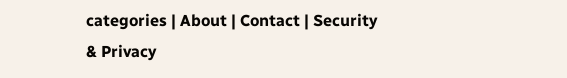categories | About | Contact | Security & Privacy